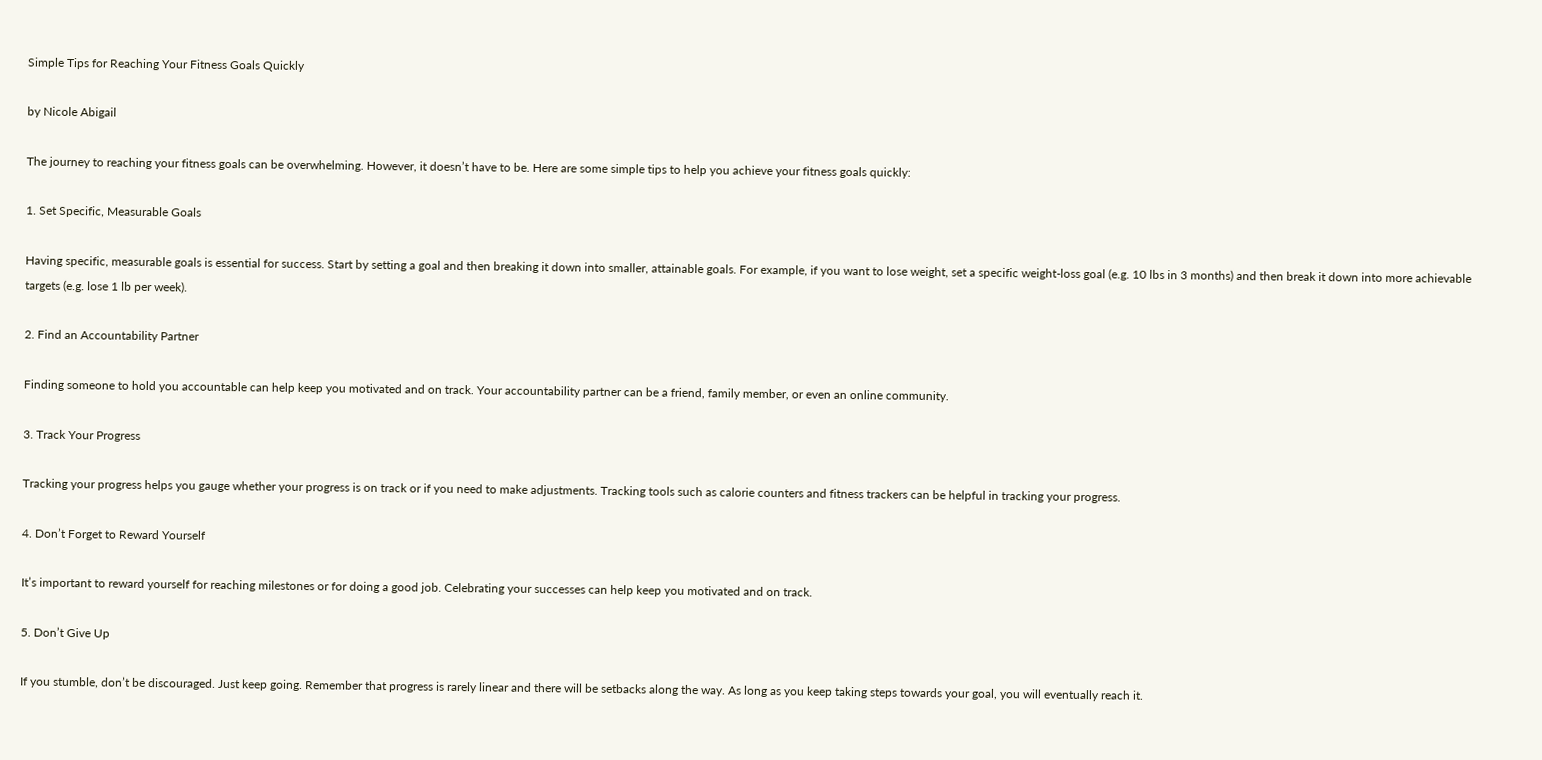Simple Tips for Reaching Your Fitness Goals Quickly

by Nicole Abigail

The journey to reaching your fitness goals can be overwhelming. However, it doesn’t have to be. Here are some simple tips to help you achieve your fitness goals quickly:

1. Set Specific, Measurable Goals

Having specific, measurable goals is essential for success. Start by setting a goal and then breaking it down into smaller, attainable goals. For example, if you want to lose weight, set a specific weight-loss goal (e.g. 10 lbs in 3 months) and then break it down into more achievable targets (e.g. lose 1 lb per week).

2. Find an Accountability Partner

Finding someone to hold you accountable can help keep you motivated and on track. Your accountability partner can be a friend, family member, or even an online community.

3. Track Your Progress

Tracking your progress helps you gauge whether your progress is on track or if you need to make adjustments. Tracking tools such as calorie counters and fitness trackers can be helpful in tracking your progress.

4. Don’t Forget to Reward Yourself

It’s important to reward yourself for reaching milestones or for doing a good job. Celebrating your successes can help keep you motivated and on track.

5. Don’t Give Up

If you stumble, don’t be discouraged. Just keep going. Remember that progress is rarely linear and there will be setbacks along the way. As long as you keep taking steps towards your goal, you will eventually reach it.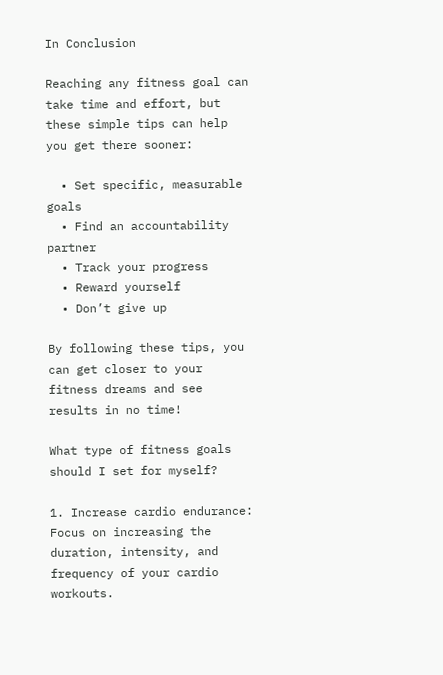In Conclusion

Reaching any fitness goal can take time and effort, but these simple tips can help you get there sooner:

  • Set specific, measurable goals
  • Find an accountability partner
  • Track your progress
  • Reward yourself
  • Don’t give up

By following these tips, you can get closer to your fitness dreams and see results in no time!

What type of fitness goals should I set for myself?

1. Increase cardio endurance: Focus on increasing the duration, intensity, and frequency of your cardio workouts.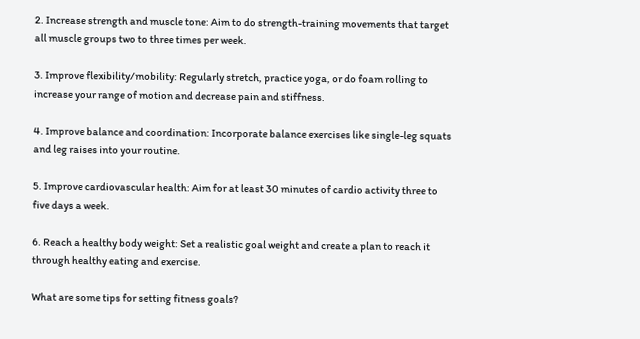2. Increase strength and muscle tone: Aim to do strength-training movements that target all muscle groups two to three times per week.

3. Improve flexibility/mobility: Regularly stretch, practice yoga, or do foam rolling to increase your range of motion and decrease pain and stiffness.

4. Improve balance and coordination: Incorporate balance exercises like single-leg squats and leg raises into your routine.

5. Improve cardiovascular health: Aim for at least 30 minutes of cardio activity three to five days a week.

6. Reach a healthy body weight: Set a realistic goal weight and create a plan to reach it through healthy eating and exercise.

What are some tips for setting fitness goals?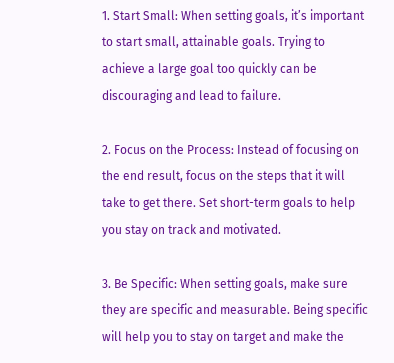1. Start Small: When setting goals, it’s important to start small, attainable goals. Trying to achieve a large goal too quickly can be discouraging and lead to failure.

2. Focus on the Process: Instead of focusing on the end result, focus on the steps that it will take to get there. Set short-term goals to help you stay on track and motivated.

3. Be Specific: When setting goals, make sure they are specific and measurable. Being specific will help you to stay on target and make the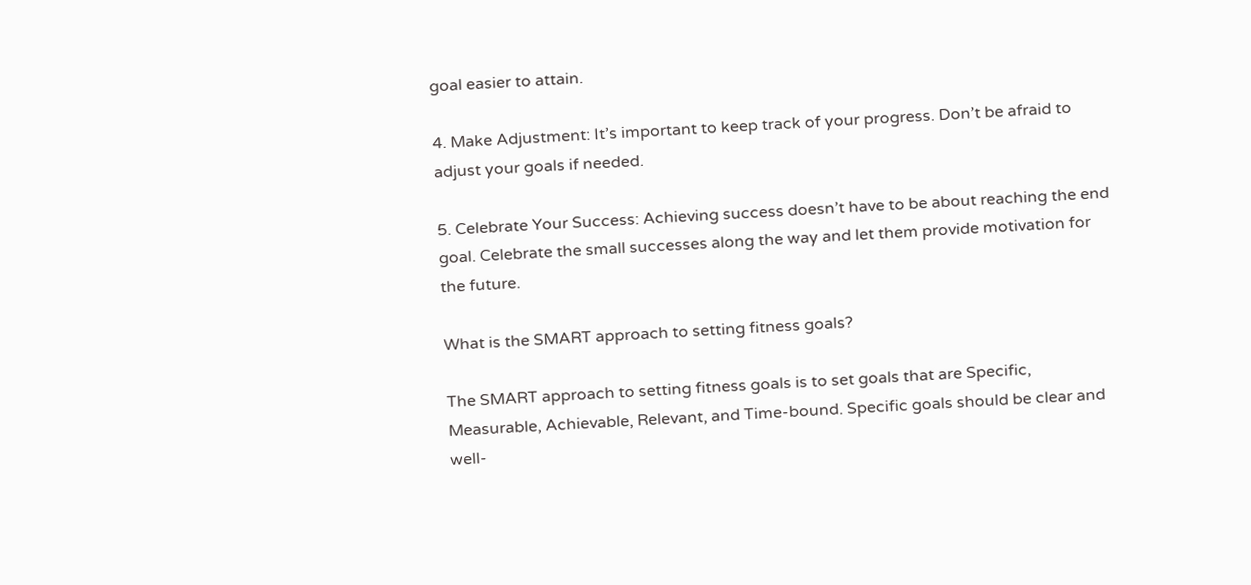goal easier to attain.

4. Make Adjustment: It’s important to keep track of your progress. Don’t be afraid to adjust your goals if needed.

5. Celebrate Your Success: Achieving success doesn’t have to be about reaching the end goal. Celebrate the small successes along the way and let them provide motivation for the future.

What is the SMART approach to setting fitness goals?

The SMART approach to setting fitness goals is to set goals that are Specific, Measurable, Achievable, Relevant, and Time-bound. Specific goals should be clear and well-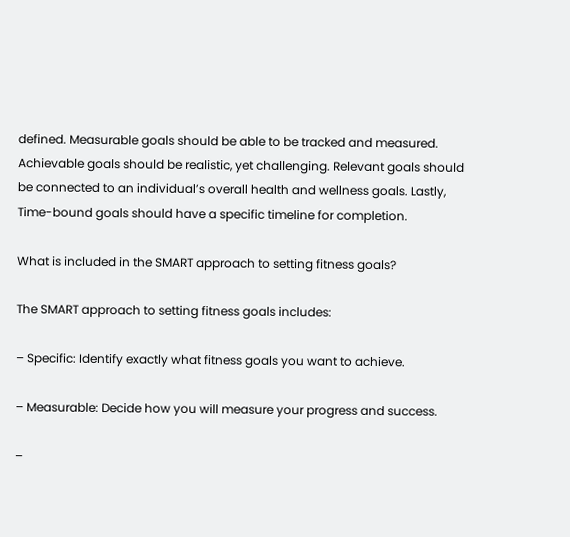defined. Measurable goals should be able to be tracked and measured. Achievable goals should be realistic, yet challenging. Relevant goals should be connected to an individual’s overall health and wellness goals. Lastly, Time-bound goals should have a specific timeline for completion.

What is included in the SMART approach to setting fitness goals?

The SMART approach to setting fitness goals includes:

– Specific: Identify exactly what fitness goals you want to achieve.

– Measurable: Decide how you will measure your progress and success.

–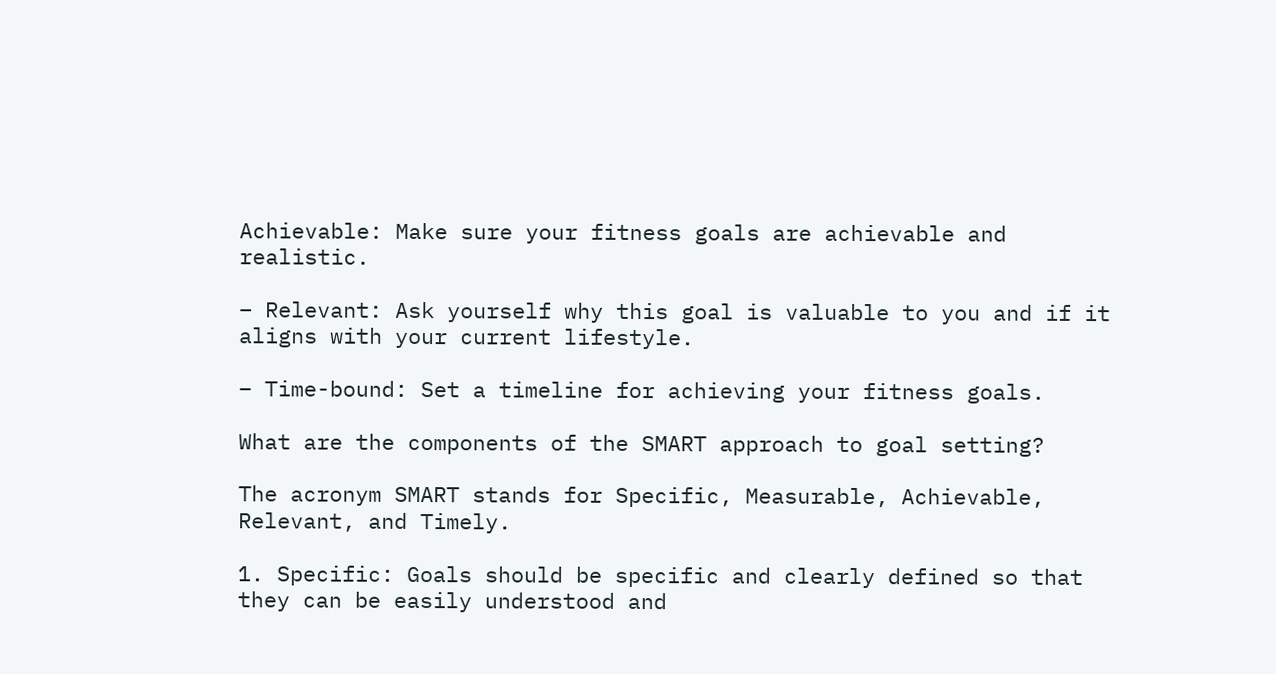Achievable: Make sure your fitness goals are achievable and realistic.

– Relevant: Ask yourself why this goal is valuable to you and if it aligns with your current lifestyle.

– Time-bound: Set a timeline for achieving your fitness goals.

What are the components of the SMART approach to goal setting?

The acronym SMART stands for Specific, Measurable, Achievable, Relevant, and Timely.

1. Specific: Goals should be specific and clearly defined so that they can be easily understood and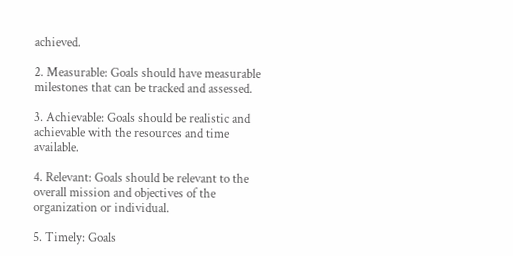achieved.

2. Measurable: Goals should have measurable milestones that can be tracked and assessed.

3. Achievable: Goals should be realistic and achievable with the resources and time available.

4. Relevant: Goals should be relevant to the overall mission and objectives of the organization or individual.

5. Timely: Goals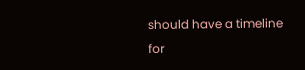should have a timeline for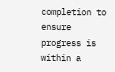completion to ensure progress is within a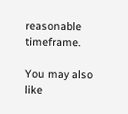reasonable timeframe.

You may also like